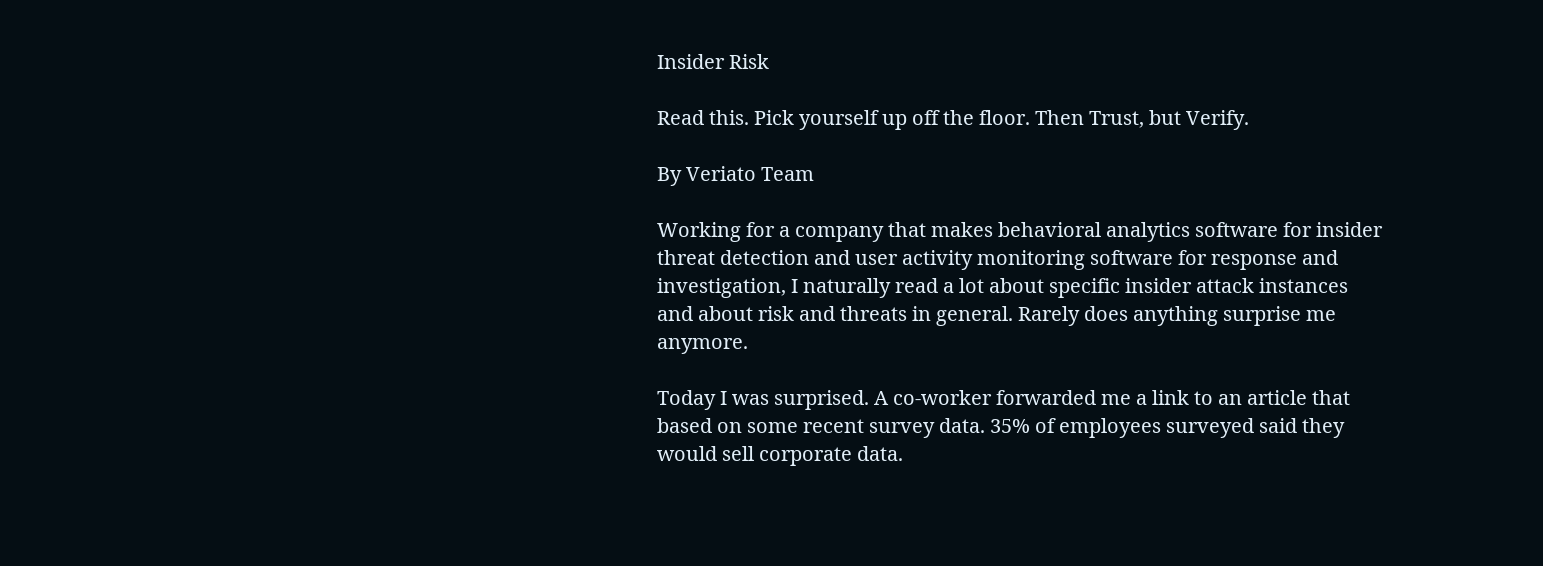Insider Risk

Read this. Pick yourself up off the floor. Then Trust, but Verify.

By Veriato Team

Working for a company that makes behavioral analytics software for insider threat detection and user activity monitoring software for response and investigation, I naturally read a lot about specific insider attack instances and about risk and threats in general. Rarely does anything surprise me anymore.

Today I was surprised. A co-worker forwarded me a link to an article that based on some recent survey data. 35% of employees surveyed said they would sell corporate data.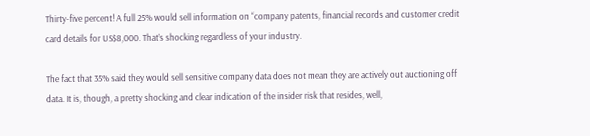Thirty-five percent! A full 25% would sell information on “company patents, financial records and customer credit card details for US$8,000. That’s shocking regardless of your industry.

The fact that 35% said they would sell sensitive company data does not mean they are actively out auctioning off data. It is, though, a pretty shocking and clear indication of the insider risk that resides, well,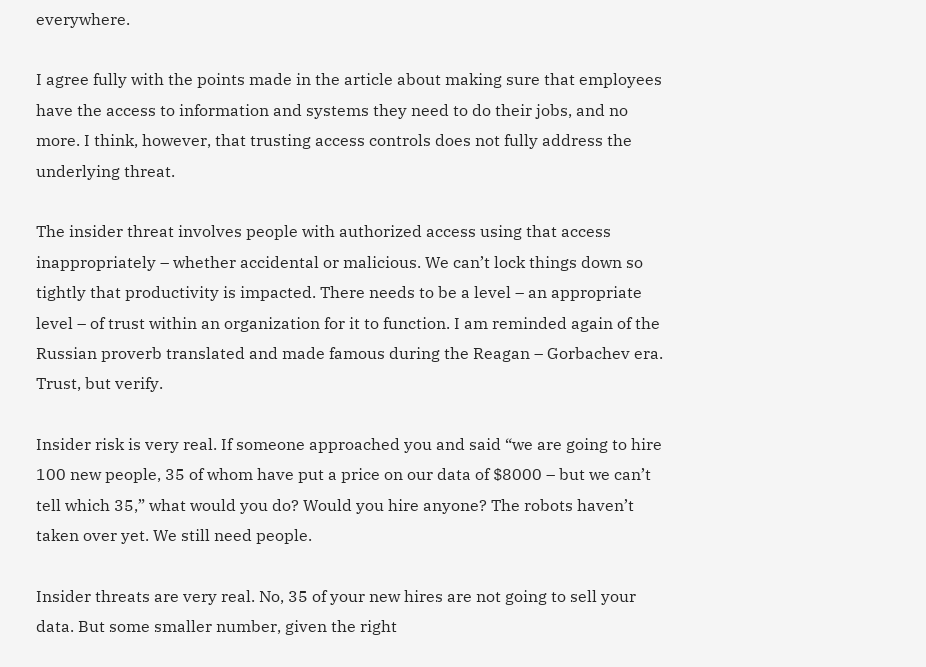everywhere.

I agree fully with the points made in the article about making sure that employees have the access to information and systems they need to do their jobs, and no more. I think, however, that trusting access controls does not fully address the underlying threat.

The insider threat involves people with authorized access using that access inappropriately – whether accidental or malicious. We can’t lock things down so tightly that productivity is impacted. There needs to be a level – an appropriate level – of trust within an organization for it to function. I am reminded again of the Russian proverb translated and made famous during the Reagan – Gorbachev era. Trust, but verify.

Insider risk is very real. If someone approached you and said “we are going to hire 100 new people, 35 of whom have put a price on our data of $8000 – but we can’t tell which 35,” what would you do? Would you hire anyone? The robots haven’t taken over yet. We still need people.

Insider threats are very real. No, 35 of your new hires are not going to sell your data. But some smaller number, given the right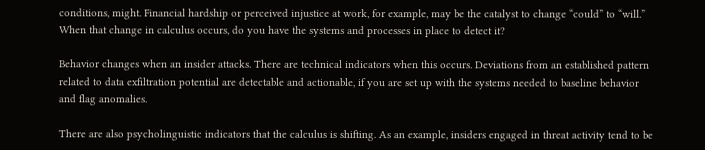conditions, might. Financial hardship or perceived injustice at work, for example, may be the catalyst to change “could” to “will.” When that change in calculus occurs, do you have the systems and processes in place to detect it?

Behavior changes when an insider attacks. There are technical indicators when this occurs. Deviations from an established pattern related to data exfiltration potential are detectable and actionable, if you are set up with the systems needed to baseline behavior and flag anomalies.

There are also psycholinguistic indicators that the calculus is shifting. As an example, insiders engaged in threat activity tend to be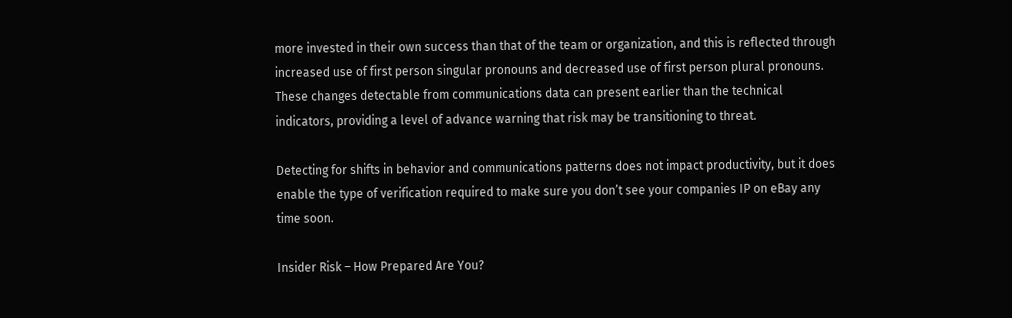more invested in their own success than that of the team or organization, and this is reflected through increased use of first person singular pronouns and decreased use of first person plural pronouns. These changes detectable from communications data can present earlier than the technical indicators, providing a level of advance warning that risk may be transitioning to threat.

Detecting for shifts in behavior and communications patterns does not impact productivity, but it does enable the type of verification required to make sure you don’t see your companies IP on eBay any time soon.

Insider Risk – How Prepared Are You?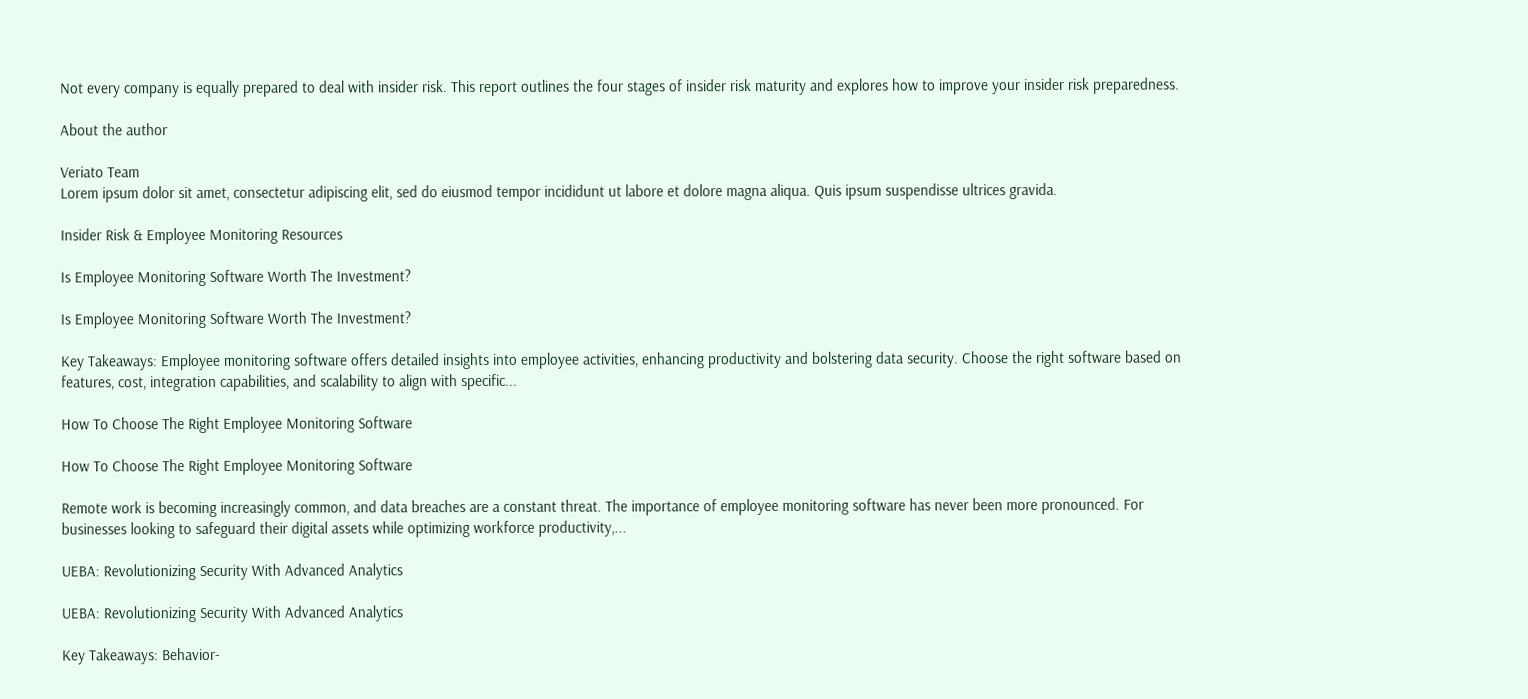Not every company is equally prepared to deal with insider risk. This report outlines the four stages of insider risk maturity and explores how to improve your insider risk preparedness.

About the author

Veriato Team
Lorem ipsum dolor sit amet, consectetur adipiscing elit, sed do eiusmod tempor incididunt ut labore et dolore magna aliqua. Quis ipsum suspendisse ultrices gravida.

Insider Risk & Employee Monitoring Resources

Is Employee Monitoring Software Worth The Investment?

Is Employee Monitoring Software Worth The Investment?

Key Takeaways: Employee monitoring software offers detailed insights into employee activities, enhancing productivity and bolstering data security. Choose the right software based on features, cost, integration capabilities, and scalability to align with specific...

How To Choose The Right Employee Monitoring Software

How To Choose The Right Employee Monitoring Software

Remote work is becoming increasingly common, and data breaches are a constant threat. The importance of employee monitoring software has never been more pronounced. For businesses looking to safeguard their digital assets while optimizing workforce productivity,...

UEBA: Revolutionizing Security With Advanced Analytics

UEBA: Revolutionizing Security With Advanced Analytics

Key Takeaways: Behavior-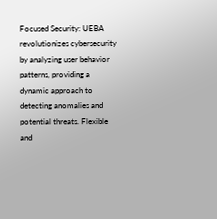Focused Security: UEBA revolutionizes cybersecurity by analyzing user behavior patterns, providing a dynamic approach to detecting anomalies and potential threats. Flexible and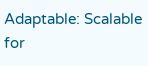Adaptable: Scalable for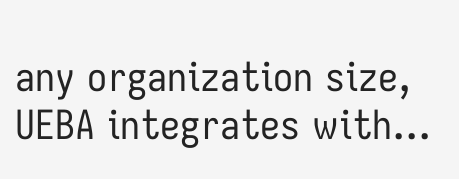any organization size, UEBA integrates with...